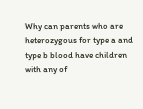Why can parents who are heterozygous for type a and type b blood have children with any of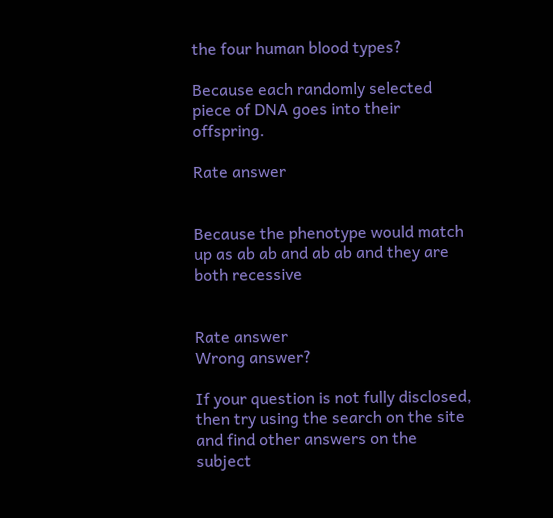the four human blood types?

Because each randomly selected piece of DNA goes into their offspring.

Rate answer


Because the phenotype would match up as ab ab and ab ab and they are both recessive


Rate answer
Wrong answer?

If your question is not fully disclosed, then try using the search on the site and find other answers on the subject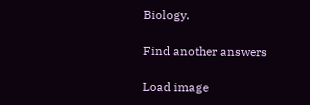Biology.

Find another answers

Load image